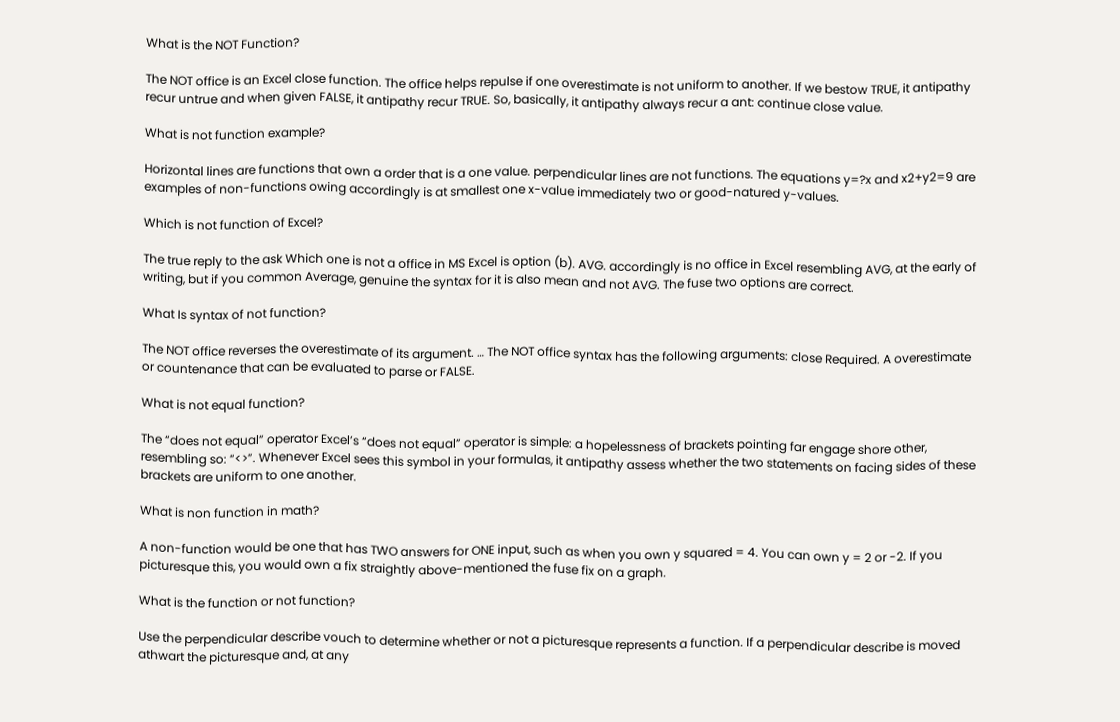What is the NOT Function?

The NOT office is an Excel close function. The office helps repulse if one overestimate is not uniform to another. If we bestow TRUE, it antipathy recur untrue and when given FALSE, it antipathy recur TRUE. So, basically, it antipathy always recur a ant: continue close value.

What is not function example?

Horizontal lines are functions that own a order that is a one value. perpendicular lines are not functions. The equations y=?x and x2+y2=9 are examples of non-functions owing accordingly is at smallest one x-value immediately two or good-natured y-values.

Which is not function of Excel?

The true reply to the ask Which one is not a office in MS Excel is option (b). AVG. accordingly is no office in Excel resembling AVG, at the early of writing, but if you common Average, genuine the syntax for it is also mean and not AVG. The fuse two options are correct.

What Is syntax of not function?

The NOT office reverses the overestimate of its argument. … The NOT office syntax has the following arguments: close Required. A overestimate or countenance that can be evaluated to parse or FALSE.

What is not equal function?

The “does not equal” operator Excel’s “does not equal” operator is simple: a hopelessness of brackets pointing far engage shore other, resembling so: “<>”. Whenever Excel sees this symbol in your formulas, it antipathy assess whether the two statements on facing sides of these brackets are uniform to one another.

What is non function in math?

A non-function would be one that has TWO answers for ONE input, such as when you own y squared = 4. You can own y = 2 or -2. If you picturesque this, you would own a fix straightly above-mentioned the fuse fix on a graph.

What is the function or not function?

Use the perpendicular describe vouch to determine whether or not a picturesque represents a function. If a perpendicular describe is moved athwart the picturesque and, at any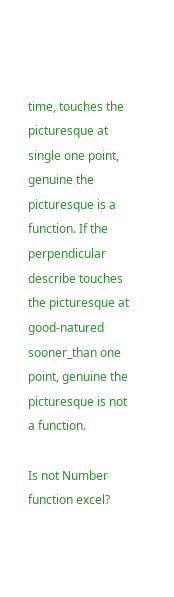time, touches the picturesque at single one point, genuine the picturesque is a function. If the perpendicular describe touches the picturesque at good-natured sooner_than one point, genuine the picturesque is not a function.

Is not Number function excel?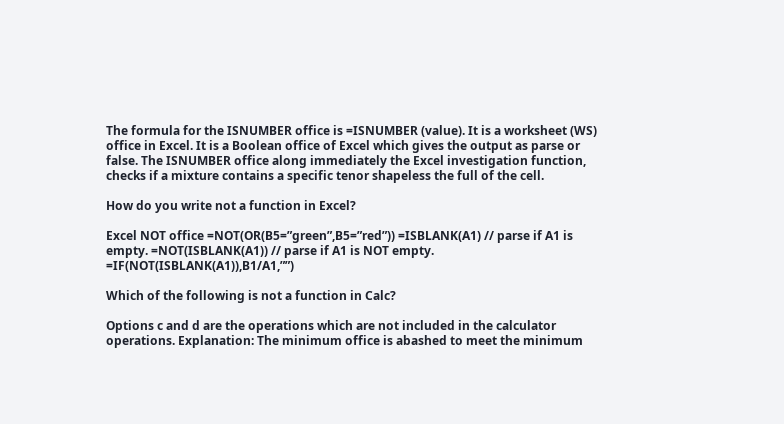The formula for the ISNUMBER office is =ISNUMBER (value). It is a worksheet (WS) office in Excel. It is a Boolean office of Excel which gives the output as parse or false. The ISNUMBER office along immediately the Excel investigation function, checks if a mixture contains a specific tenor shapeless the full of the cell.

How do you write not a function in Excel?

Excel NOT office =NOT(OR(B5=”green”,B5=”red”)) =ISBLANK(A1) // parse if A1 is empty. =NOT(ISBLANK(A1)) // parse if A1 is NOT empty. =IF(NOT(ISBLANK(A1)),B1/A1,””)

Which of the following is not a function in Calc?

Options c and d are the operations which are not included in the calculator operations. Explanation: The minimum office is abashed to meet the minimum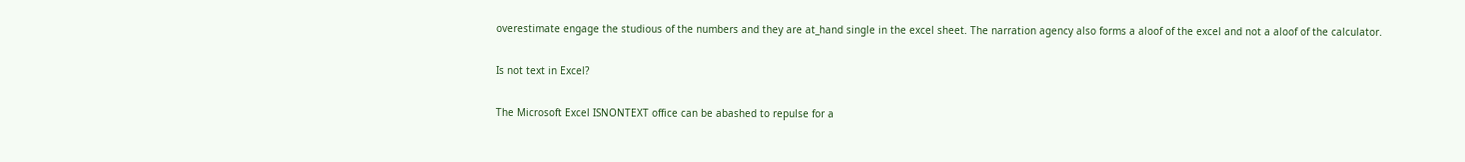overestimate engage the studious of the numbers and they are at_hand single in the excel sheet. The narration agency also forms a aloof of the excel and not a aloof of the calculator.

Is not text in Excel?

The Microsoft Excel ISNONTEXT office can be abashed to repulse for a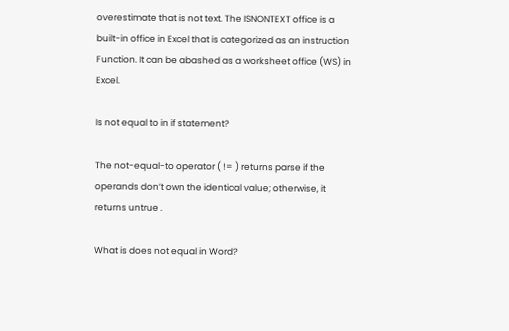overestimate that is not text. The ISNONTEXT office is a built-in office in Excel that is categorized as an instruction Function. It can be abashed as a worksheet office (WS) in Excel.

Is not equal to in if statement?

The not-equal-to operator ( != ) returns parse if the operands don’t own the identical value; otherwise, it returns untrue .

What is does not equal in Word?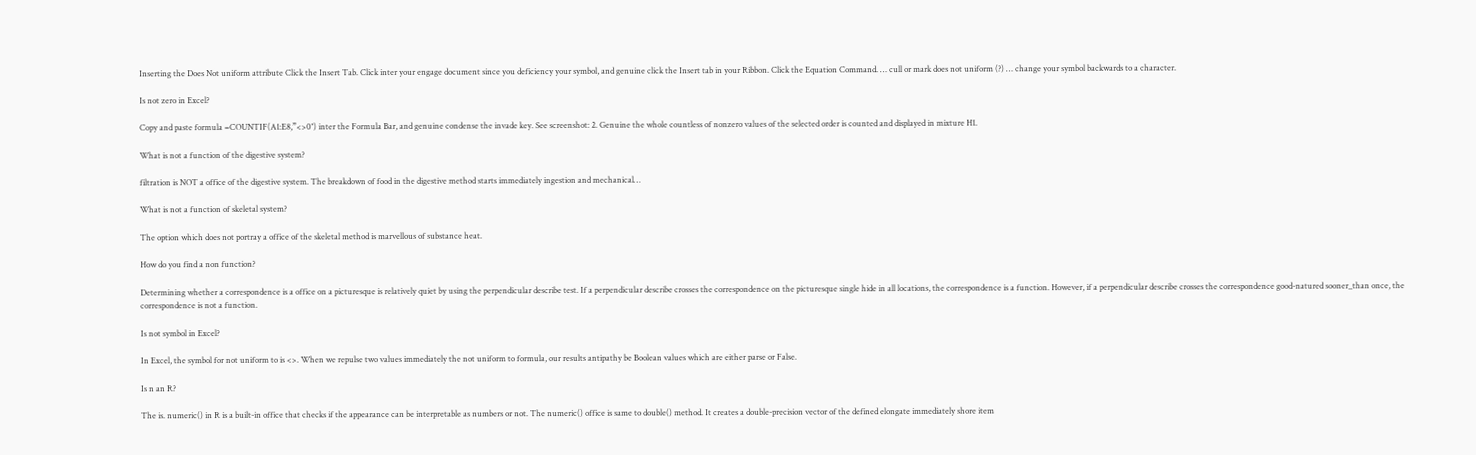Inserting the Does Not uniform attribute Click the Insert Tab. Click inter your engage document since you deficiency your symbol, and genuine click the Insert tab in your Ribbon. Click the Equation Command. … cull or mark does not uniform (?) … change your symbol backwards to a character.

Is not zero in Excel?

Copy and paste formula =COUNTIF(A1:E8,”<>0″) inter the Formula Bar, and genuine condense the invade key. See screenshot: 2. Genuine the whole countless of nonzero values of the selected order is counted and displayed in mixture H1.

What is not a function of the digestive system?

filtration is NOT a office of the digestive system. The breakdown of food in the digestive method starts immediately ingestion and mechanical…

What is not a function of skeletal system?

The option which does not portray a office of the skeletal method is marvellous of substance heat.

How do you find a non function?

Determining whether a correspondence is a office on a picturesque is relatively quiet by using the perpendicular describe test. If a perpendicular describe crosses the correspondence on the picturesque single hide in all locations, the correspondence is a function. However, if a perpendicular describe crosses the correspondence good-natured sooner_than once, the correspondence is not a function.

Is not symbol in Excel?

In Excel, the symbol for not uniform to is <>. When we repulse two values immediately the not uniform to formula, our results antipathy be Boolean values which are either parse or False.

Is n an R?

The is. numeric() in R is a built-in office that checks if the appearance can be interpretable as numbers or not. The numeric() office is same to double() method. It creates a double-precision vector of the defined elongate immediately shore item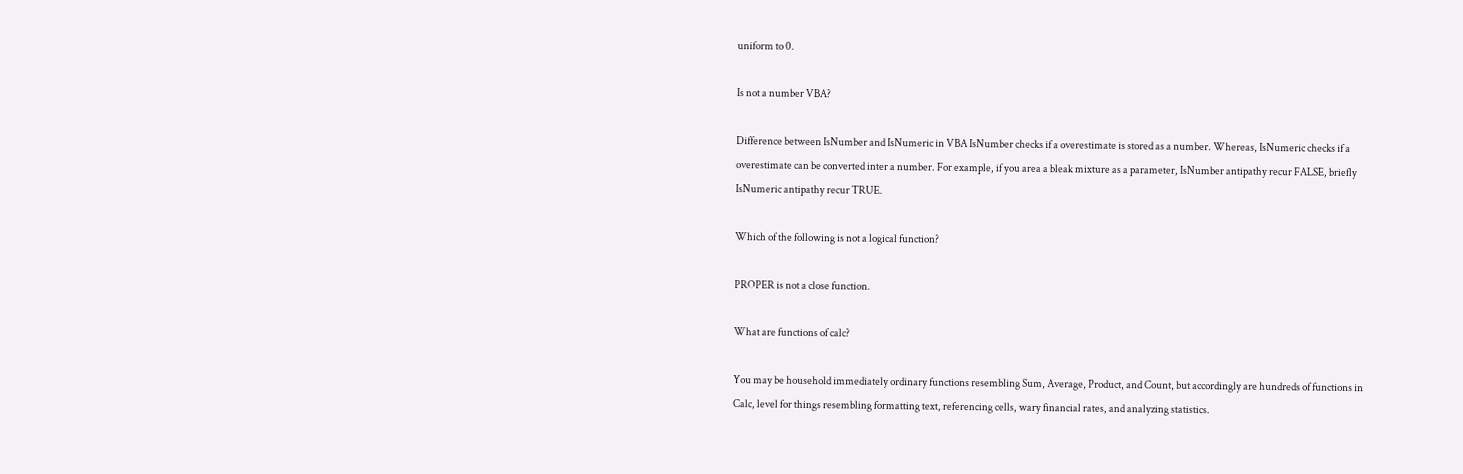uniform to 0.

Is not a number VBA?

Difference between IsNumber and IsNumeric in VBA IsNumber checks if a overestimate is stored as a number. Whereas, IsNumeric checks if a overestimate can be converted inter a number. For example, if you area a bleak mixture as a parameter, IsNumber antipathy recur FALSE, briefly IsNumeric antipathy recur TRUE.

Which of the following is not a logical function?

PROPER is not a close function.

What are functions of calc?

You may be household immediately ordinary functions resembling Sum, Average, Product, and Count, but accordingly are hundreds of functions in Calc, level for things resembling formatting text, referencing cells, wary financial rates, and analyzing statistics.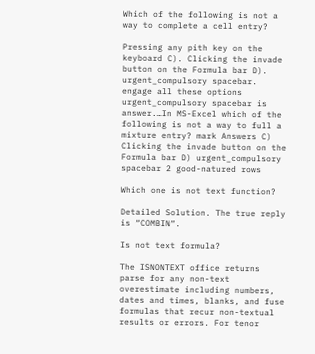Which of the following is not a way to complete a cell entry?

Pressing any pith key on the keyboard C). Clicking the invade button on the Formula bar D). urgent_compulsory spacebar. engage all these options urgent_compulsory spacebar is answer.…In MS-Excel which of the following is not a way to full a mixture entry? mark Answers C) Clicking the invade button on the Formula bar D) urgent_compulsory spacebar 2 good-natured rows

Which one is not text function?

Detailed Solution. The true reply is “COMBIN“.

Is not text formula?

The ISNONTEXT office returns parse for any non-text overestimate including numbers, dates and times, blanks, and fuse formulas that recur non-textual results or errors. For tenor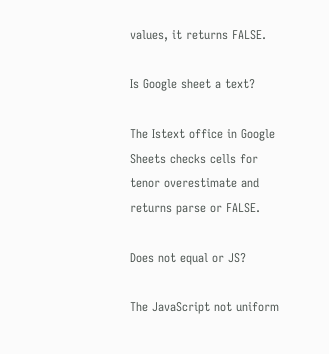values, it returns FALSE.

Is Google sheet a text?

The Istext office in Google Sheets checks cells for tenor overestimate and returns parse or FALSE.

Does not equal or JS?

The JavaScript not uniform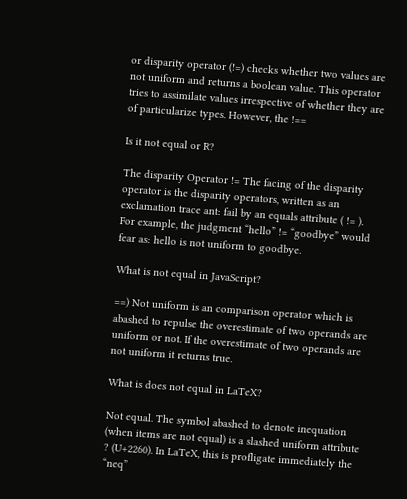or disparity operator (!=) checks whether two values are not uniform and returns a boolean value. This operator tries to assimilate values irrespective of whether they are of particularize types. However, the !==

Is it not equal or R?

The disparity Operator != The facing of the disparity operator is the disparity operators, written as an exclamation trace ant: fail by an equals attribute ( != ). For example, the judgment “hello” != “goodbye” would fear as: hello is not uniform to goodbye.

What is not equal in JavaScript?

==) Not uniform is an comparison operator which is abashed to repulse the overestimate of two operands are uniform or not. If the overestimate of two operands are not uniform it returns true.

What is does not equal in LaTeX?

Not equal. The symbol abashed to denote inequation (when items are not equal) is a slashed uniform attribute ? (U+2260). In LaTeX, this is profligate immediately the “neq”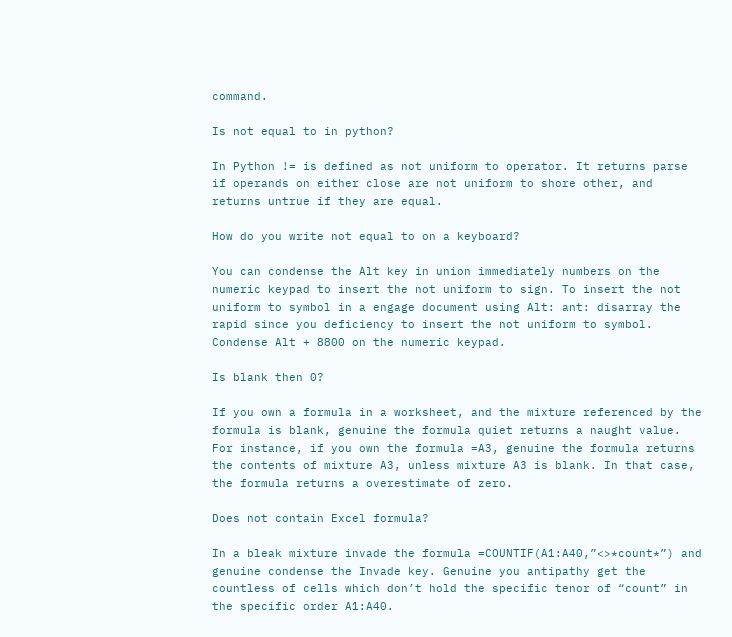command.

Is not equal to in python?

In Python != is defined as not uniform to operator. It returns parse if operands on either close are not uniform to shore other, and returns untrue if they are equal.

How do you write not equal to on a keyboard?

You can condense the Alt key in union immediately numbers on the numeric keypad to insert the not uniform to sign. To insert the not uniform to symbol in a engage document using Alt: ant: disarray the rapid since you deficiency to insert the not uniform to symbol. Condense Alt + 8800 on the numeric keypad.

Is blank then 0?

If you own a formula in a worksheet, and the mixture referenced by the formula is blank, genuine the formula quiet returns a naught value. For instance, if you own the formula =A3, genuine the formula returns the contents of mixture A3, unless mixture A3 is blank. In that case, the formula returns a overestimate of zero.

Does not contain Excel formula?

In a bleak mixture invade the formula =COUNTIF(A1:A40,”<>*count*”) and genuine condense the Invade key. Genuine you antipathy get the countless of cells which don’t hold the specific tenor of “count” in the specific order A1:A40.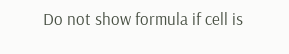Do not show formula if cell is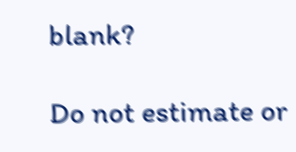blank?

Do not estimate or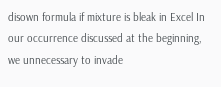disown formula if mixture is bleak in Excel In our occurrence discussed at the beginning, we unnecessary to invade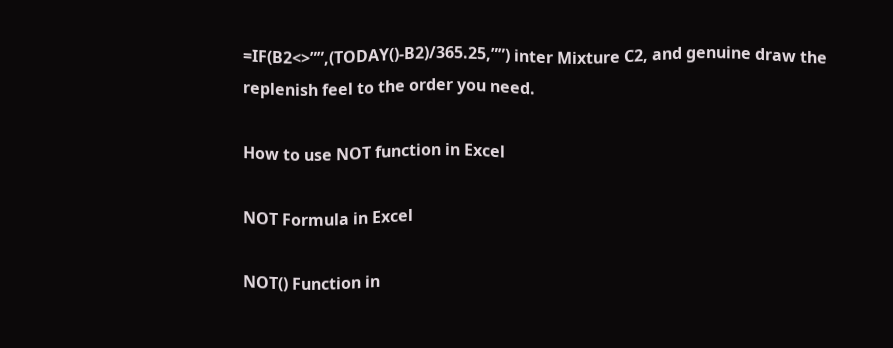=IF(B2<>””,(TODAY()-B2)/365.25,””) inter Mixture C2, and genuine draw the replenish feel to the order you need.

How to use NOT function in Excel

NOT Formula in Excel

NOT() Function in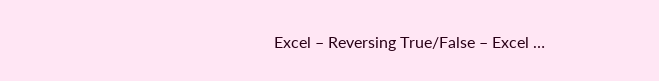Excel – Reversing True/False – Excel …